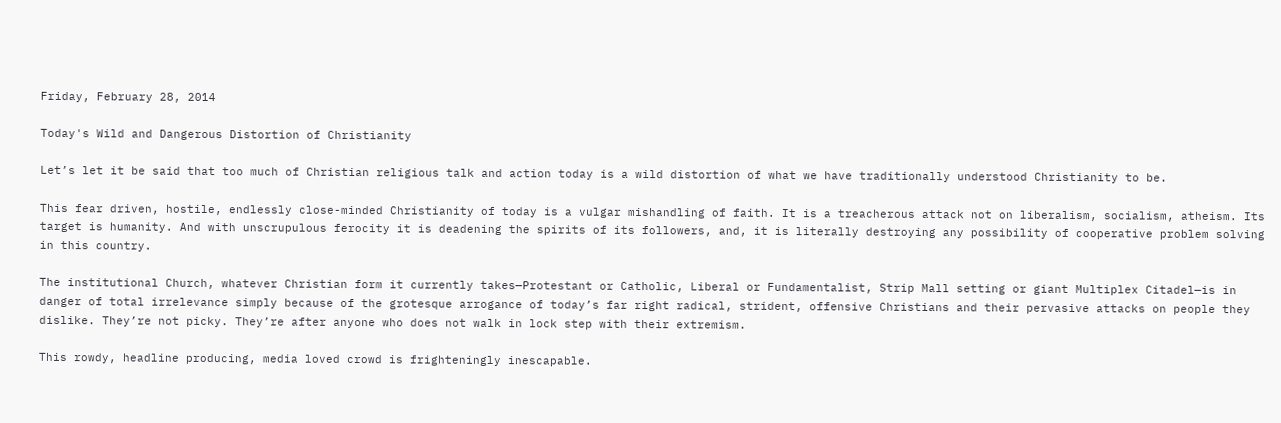Friday, February 28, 2014

Today's Wild and Dangerous Distortion of Christianity

Let’s let it be said that too much of Christian religious talk and action today is a wild distortion of what we have traditionally understood Christianity to be.

This fear driven, hostile, endlessly close-minded Christianity of today is a vulgar mishandling of faith. It is a treacherous attack not on liberalism, socialism, atheism. Its target is humanity. And with unscrupulous ferocity it is deadening the spirits of its followers, and, it is literally destroying any possibility of cooperative problem solving in this country.

The institutional Church, whatever Christian form it currently takes—Protestant or Catholic, Liberal or Fundamentalist, Strip Mall setting or giant Multiplex Citadel—is in danger of total irrelevance simply because of the grotesque arrogance of today’s far right radical, strident, offensive Christians and their pervasive attacks on people they dislike. They’re not picky. They’re after anyone who does not walk in lock step with their extremism.

This rowdy, headline producing, media loved crowd is frighteningly inescapable.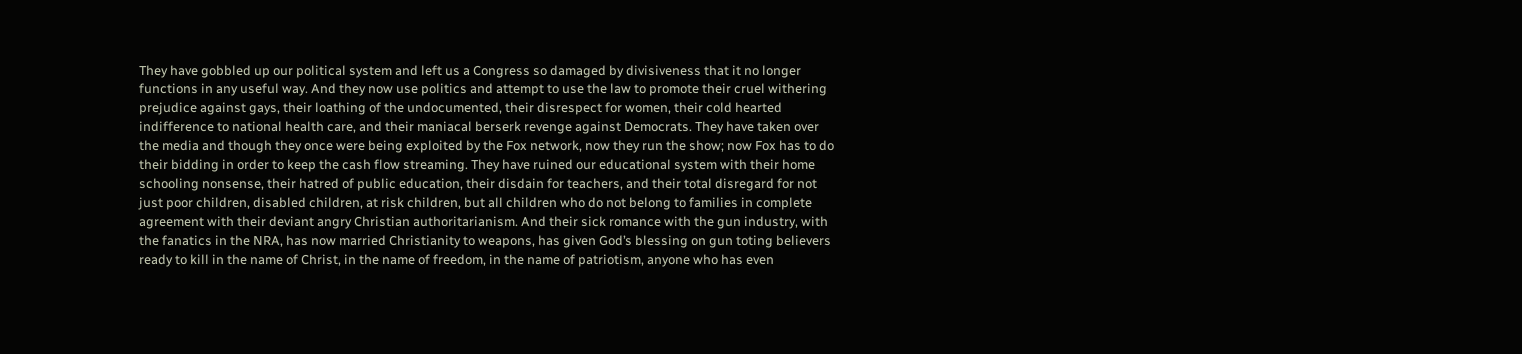They have gobbled up our political system and left us a Congress so damaged by divisiveness that it no longer functions in any useful way. And they now use politics and attempt to use the law to promote their cruel withering prejudice against gays, their loathing of the undocumented, their disrespect for women, their cold hearted indifference to national health care, and their maniacal berserk revenge against Democrats. They have taken over the media and though they once were being exploited by the Fox network, now they run the show; now Fox has to do their bidding in order to keep the cash flow streaming. They have ruined our educational system with their home schooling nonsense, their hatred of public education, their disdain for teachers, and their total disregard for not just poor children, disabled children, at risk children, but all children who do not belong to families in complete agreement with their deviant angry Christian authoritarianism. And their sick romance with the gun industry, with the fanatics in the NRA, has now married Christianity to weapons, has given God’s blessing on gun toting believers ready to kill in the name of Christ, in the name of freedom, in the name of patriotism, anyone who has even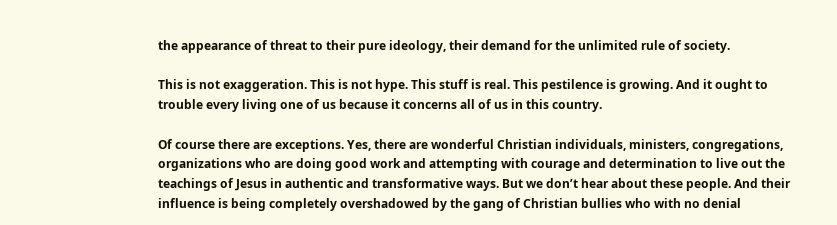the appearance of threat to their pure ideology, their demand for the unlimited rule of society.

This is not exaggeration. This is not hype. This stuff is real. This pestilence is growing. And it ought to trouble every living one of us because it concerns all of us in this country.

Of course there are exceptions. Yes, there are wonderful Christian individuals, ministers, congregations, organizations who are doing good work and attempting with courage and determination to live out the teachings of Jesus in authentic and transformative ways. But we don’t hear about these people. And their influence is being completely overshadowed by the gang of Christian bullies who with no denial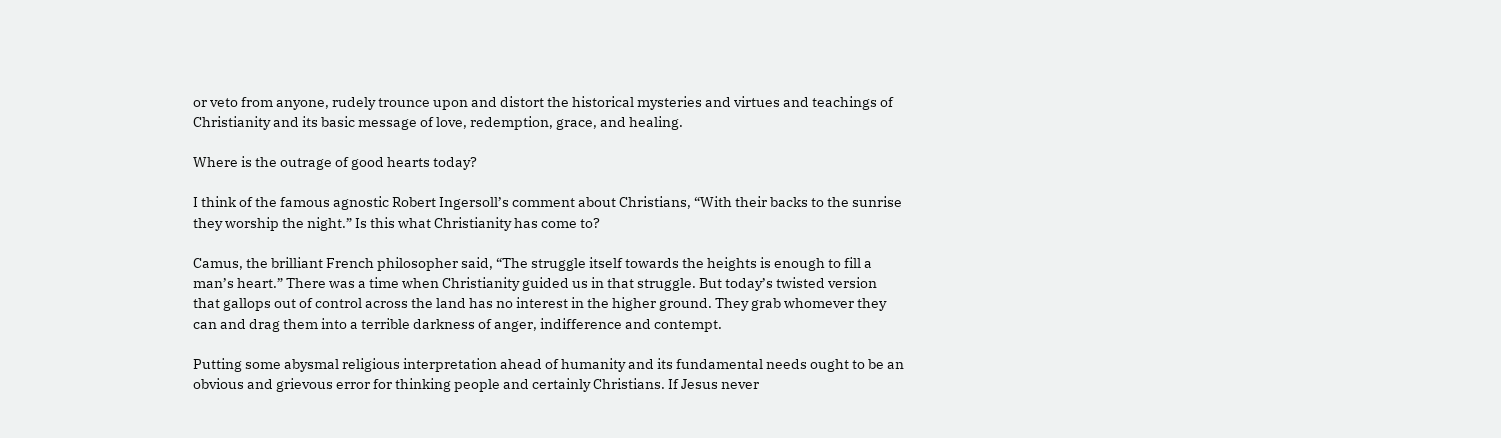or veto from anyone, rudely trounce upon and distort the historical mysteries and virtues and teachings of Christianity and its basic message of love, redemption, grace, and healing.

Where is the outrage of good hearts today?

I think of the famous agnostic Robert Ingersoll’s comment about Christians, “With their backs to the sunrise they worship the night.” Is this what Christianity has come to?

Camus, the brilliant French philosopher said, “The struggle itself towards the heights is enough to fill a man’s heart.” There was a time when Christianity guided us in that struggle. But today’s twisted version that gallops out of control across the land has no interest in the higher ground. They grab whomever they can and drag them into a terrible darkness of anger, indifference and contempt.

Putting some abysmal religious interpretation ahead of humanity and its fundamental needs ought to be an obvious and grievous error for thinking people and certainly Christians. If Jesus never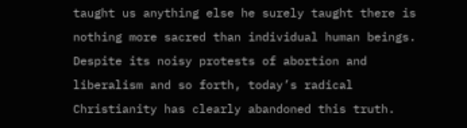taught us anything else he surely taught there is nothing more sacred than individual human beings. Despite its noisy protests of abortion and liberalism and so forth, today’s radical Christianity has clearly abandoned this truth.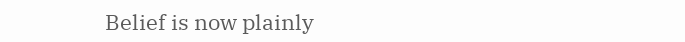Belief is now plainly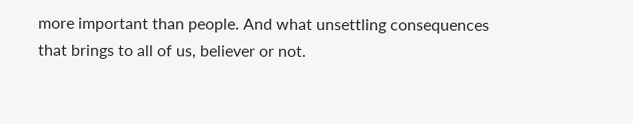more important than people. And what unsettling consequences that brings to all of us, believer or not.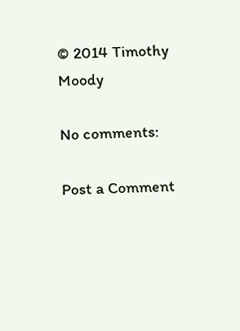© 2014 Timothy Moody

No comments:

Post a Comment